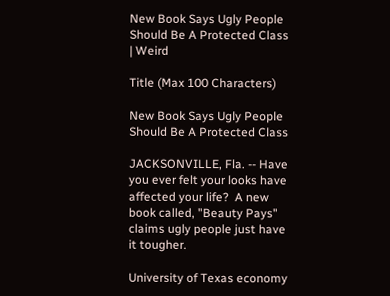New Book Says Ugly People Should Be A Protected Class | Weird

Title (Max 100 Characters)

New Book Says Ugly People Should Be A Protected Class

JACKSONVILLE, Fla. -- Have you ever felt your looks have affected your life?  A new book called, "Beauty Pays" claims ugly people just have it tougher.

University of Texas economy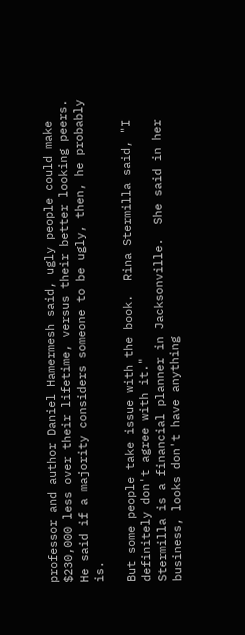professor and author Daniel Hamermesh said, ugly people could make $230,000 less over their lifetime, versus their better looking peers.  He said if a majority considers someone to be ugly, then, he probably is.

But some people take issue with the book.  Rina Stermilla said, "I definitely don't agree with it."
Stermilla is a financial planner in Jacksonville.  She said in her business, looks don't have anything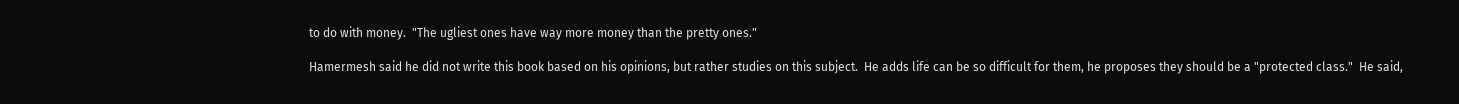to do with money.  "The ugliest ones have way more money than the pretty ones."

Hamermesh said he did not write this book based on his opinions, but rather studies on this subject.  He adds life can be so difficult for them, he proposes they should be a "protected class."  He said,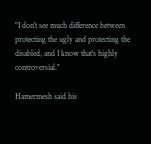"I don't see much difference between protecting the ugly and protecting the disabled, and I know that's highly controversial."

Hamermesh said his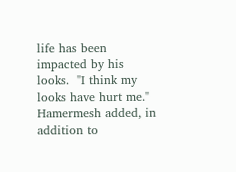life has been impacted by his looks.  "I think my looks have hurt me." Hamermesh added, in addition to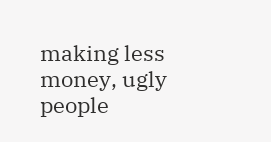making less money, ugly people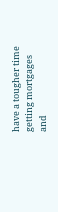have a tougher time getting mortgages and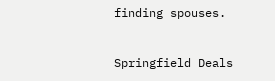finding spouses.


Springfield Deals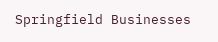Springfield Businesses